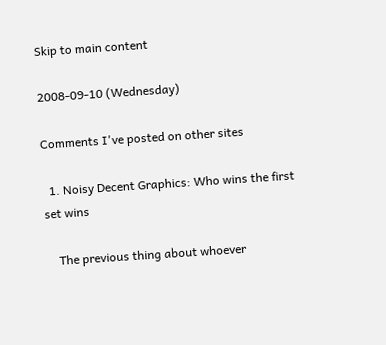Skip to main content

2008-09-10 (Wednesday)

Comments I've posted on other sites

  1. Noisy Decent Graphics: Who wins the first set wins

    The previous thing about whoever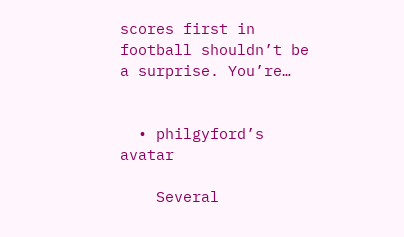scores first in football shouldn’t be a surprise. You’re…


  • philgyford’s avatar

    Several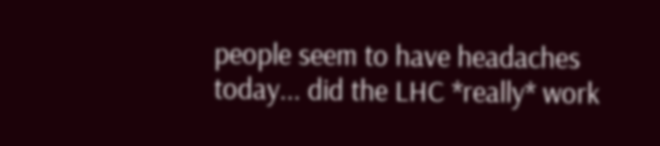people seem to have headaches today... did the LHC *really* work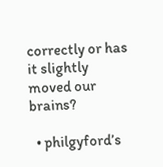correctly or has it slightly moved our brains?

  • philgyford’s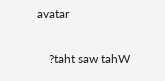avatar

    ?taht saw tahW